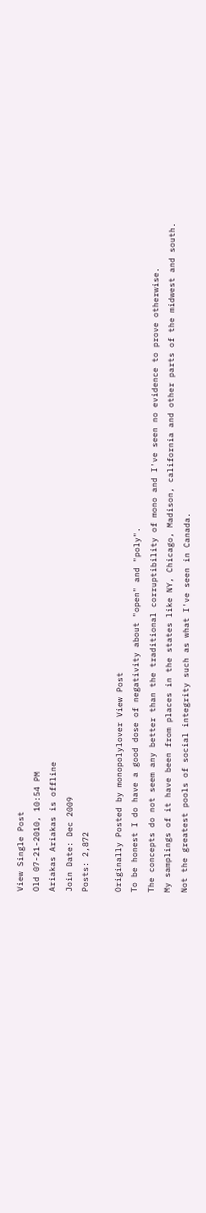View Single Post
Old 07-21-2010, 10:54 PM
Ariakas Ariakas is offline
Join Date: Dec 2009
Posts: 2,872

Originally Posted by monopolylover View Post
To be honest I do have a good dose of negativity about "open" and "poly".
The concepts do not seem any better than the traditional corruptibility of mono and I've seen no evidence to prove otherwise.
My samplings of it have been from places in the states like NY, Chicago, Madison, california and other parts of the midwest and south.
Not the greatest pools of social integrity such as what I've seen in Canada.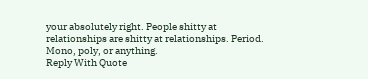your absolutely right. People shitty at relationships are shitty at relationships. Period. Mono, poly, or anything.
Reply With Quote